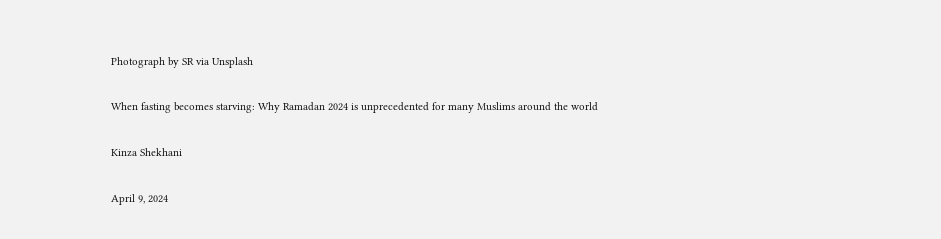Photograph by SR via Unsplash

When fasting becomes starving: Why Ramadan 2024 is unprecedented for many Muslims around the world

Kinza Shekhani

April 9, 2024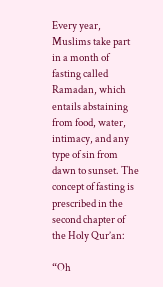Every year, Muslims take part in a month of fasting called Ramadan, which entails abstaining from food, water, intimacy, and any type of sin from dawn to sunset. The concept of fasting is prescribed in the second chapter of the Holy Qur’an:

“Oh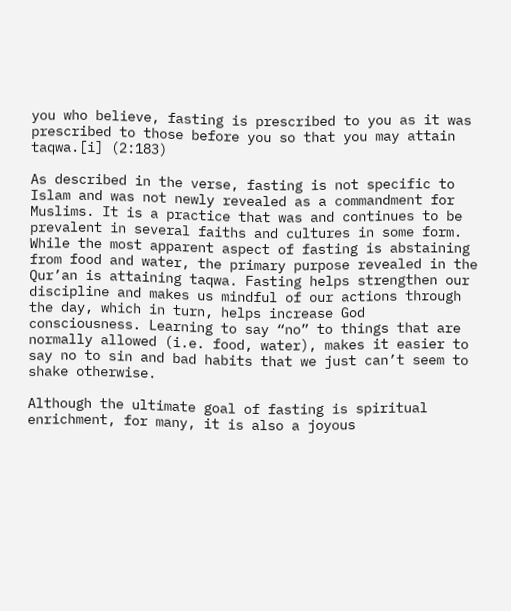you who believe, fasting is prescribed to you as it was prescribed to those before you so that you may attain taqwa.[i] (2:183)

As described in the verse, fasting is not specific to Islam and was not newly revealed as a commandment for Muslims. It is a practice that was and continues to be prevalent in several faiths and cultures in some form. While the most apparent aspect of fasting is abstaining from food and water, the primary purpose revealed in the Qur’an is attaining taqwa. Fasting helps strengthen our discipline and makes us mindful of our actions through the day, which in turn, helps increase God consciousness. Learning to say “no” to things that are normally allowed (i.e. food, water), makes it easier to say no to sin and bad habits that we just can’t seem to shake otherwise.

Although the ultimate goal of fasting is spiritual enrichment, for many, it is also a joyous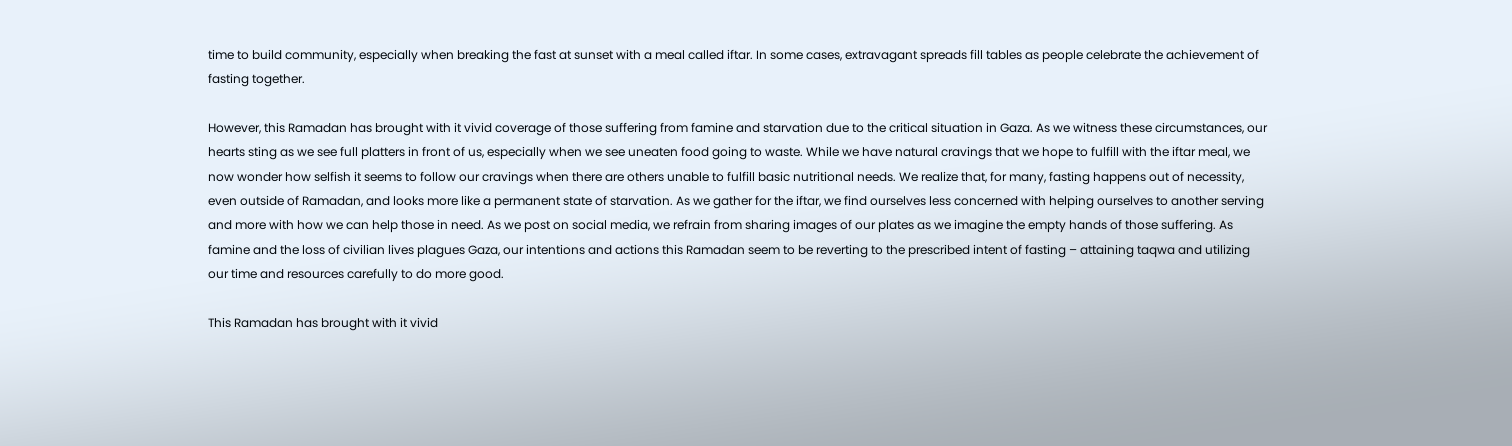time to build community, especially when breaking the fast at sunset with a meal called iftar. In some cases, extravagant spreads fill tables as people celebrate the achievement of fasting together.

However, this Ramadan has brought with it vivid coverage of those suffering from famine and starvation due to the critical situation in Gaza. As we witness these circumstances, our hearts sting as we see full platters in front of us, especially when we see uneaten food going to waste. While we have natural cravings that we hope to fulfill with the iftar meal, we now wonder how selfish it seems to follow our cravings when there are others unable to fulfill basic nutritional needs. We realize that, for many, fasting happens out of necessity, even outside of Ramadan, and looks more like a permanent state of starvation. As we gather for the iftar, we find ourselves less concerned with helping ourselves to another serving and more with how we can help those in need. As we post on social media, we refrain from sharing images of our plates as we imagine the empty hands of those suffering. As famine and the loss of civilian lives plagues Gaza, our intentions and actions this Ramadan seem to be reverting to the prescribed intent of fasting – attaining taqwa and utilizing our time and resources carefully to do more good.

This Ramadan has brought with it vivid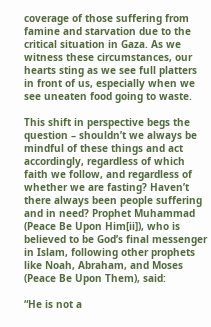coverage of those suffering from famine and starvation due to the critical situation in Gaza. As we witness these circumstances, our hearts sting as we see full platters in front of us, especially when we see uneaten food going to waste.

This shift in perspective begs the question – shouldn’t we always be mindful of these things and act accordingly, regardless of which faith we follow, and regardless of whether we are fasting? Haven’t there always been people suffering and in need? Prophet Muhammad (Peace Be Upon Him[ii]), who is believed to be God’s final messenger in Islam, following other prophets like Noah, Abraham, and Moses (Peace Be Upon Them), said:

“He is not a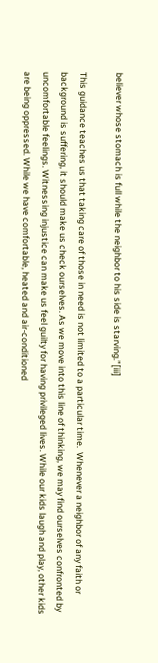believer whose stomach is full while the neighbor to his side is starving.”[iii]

This guidance teaches us that taking care of those in need is not limited to a particular time.  Whenever a neighbor of any faith or background is suffering, it should make us check ourselves. As we move into this line of thinking, we may find ourselves confronted by uncomfortable feelings. Witnessing injustice can make us feel guilty for having privileged lives. While our kids laugh and play, other kids are being oppressed. While we have comfortable, heated and air-conditioned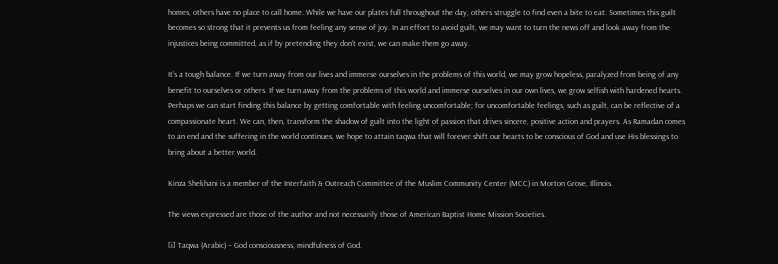homes, others have no place to call home. While we have our plates full throughout the day, others struggle to find even a bite to eat. Sometimes this guilt becomes so strong that it prevents us from feeling any sense of joy. In an effort to avoid guilt, we may want to turn the news off and look away from the injustices being committed, as if by pretending they don’t exist, we can make them go away.

It’s a tough balance. If we turn away from our lives and immerse ourselves in the problems of this world, we may grow hopeless, paralyzed from being of any benefit to ourselves or others. If we turn away from the problems of this world and immerse ourselves in our own lives, we grow selfish with hardened hearts. Perhaps we can start finding this balance by getting comfortable with feeling uncomfortable; for uncomfortable feelings, such as guilt, can be reflective of a compassionate heart. We can, then, transform the shadow of guilt into the light of passion that drives sincere, positive action and prayers. As Ramadan comes to an end and the suffering in the world continues, we hope to attain taqwa that will forever shift our hearts to be conscious of God and use His blessings to bring about a better world.

Kinza Shekhani is a member of the Interfaith & Outreach Committee of the Muslim Community Center (MCC) in Morton Grove, Illinois.

The views expressed are those of the author and not necessarily those of American Baptist Home Mission Societies.

[i] Taqwa (Arabic) – God consciousness, mindfulness of God.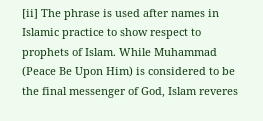[ii] The phrase is used after names in Islamic practice to show respect to prophets of Islam. While Muhammad (Peace Be Upon Him) is considered to be the final messenger of God, Islam reveres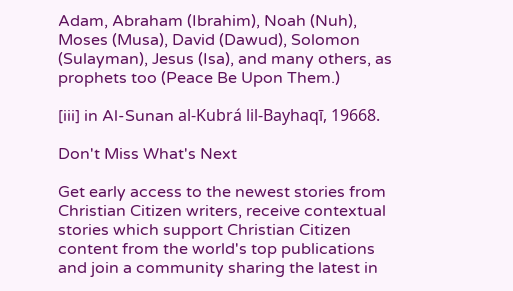Adam, Abraham (Ibrahim), Noah (Nuh), Moses (Musa), David (Dawud), Solomon (Sulayman), Jesus (Isa), and many others, as prophets too (Peace Be Upon Them.)

[iii] in Al-Sunan al-Kubrá lil-Bayhaqī, 19668.

Don't Miss What's Next

Get early access to the newest stories from Christian Citizen writers, receive contextual stories which support Christian Citizen content from the world's top publications and join a community sharing the latest in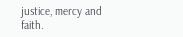justice, mercy and faith.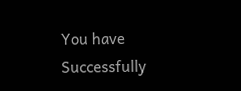You have Successfully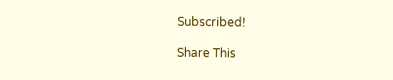Subscribed!

Share This